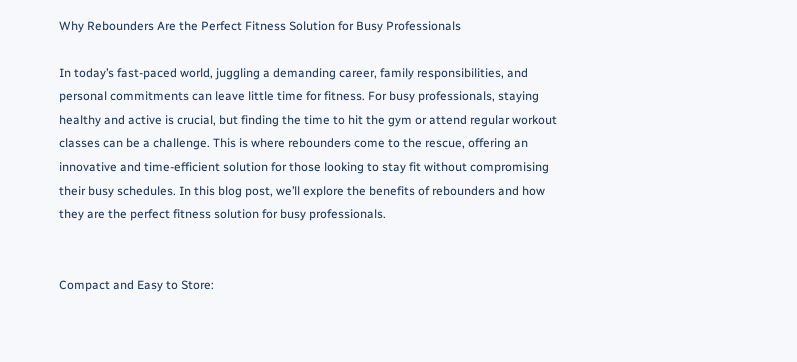Why Rebounders Are the Perfect Fitness Solution for Busy Professionals

In today’s fast-paced world, juggling a demanding career, family responsibilities, and personal commitments can leave little time for fitness. For busy professionals, staying healthy and active is crucial, but finding the time to hit the gym or attend regular workout classes can be a challenge. This is where rebounders come to the rescue, offering an innovative and time-efficient solution for those looking to stay fit without compromising their busy schedules. In this blog post, we’ll explore the benefits of rebounders and how they are the perfect fitness solution for busy professionals.


Compact and Easy to Store: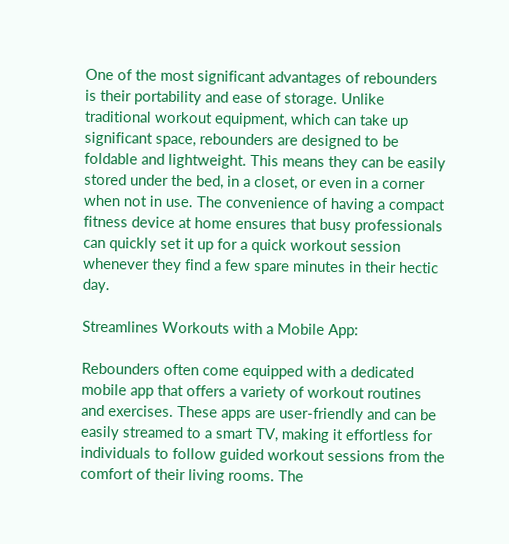One of the most significant advantages of rebounders is their portability and ease of storage. Unlike traditional workout equipment, which can take up significant space, rebounders are designed to be foldable and lightweight. This means they can be easily stored under the bed, in a closet, or even in a corner when not in use. The convenience of having a compact fitness device at home ensures that busy professionals can quickly set it up for a quick workout session whenever they find a few spare minutes in their hectic day.

Streamlines Workouts with a Mobile App:

Rebounders often come equipped with a dedicated mobile app that offers a variety of workout routines and exercises. These apps are user-friendly and can be easily streamed to a smart TV, making it effortless for individuals to follow guided workout sessions from the comfort of their living rooms. The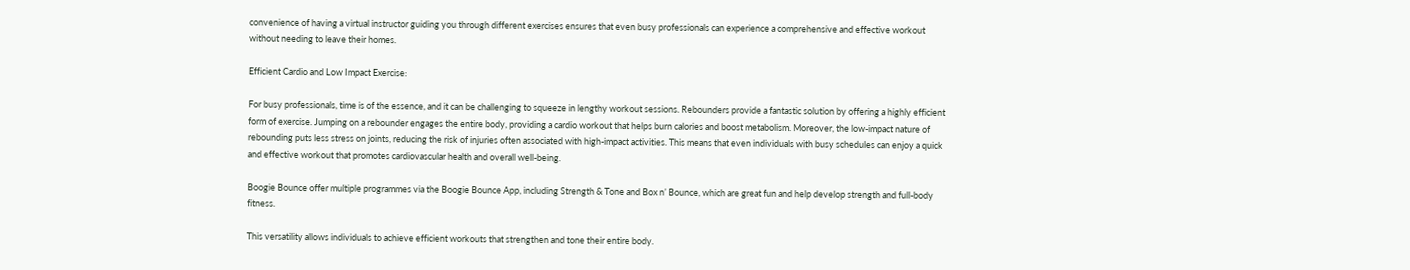convenience of having a virtual instructor guiding you through different exercises ensures that even busy professionals can experience a comprehensive and effective workout without needing to leave their homes.

Efficient Cardio and Low Impact Exercise:

For busy professionals, time is of the essence, and it can be challenging to squeeze in lengthy workout sessions. Rebounders provide a fantastic solution by offering a highly efficient form of exercise. Jumping on a rebounder engages the entire body, providing a cardio workout that helps burn calories and boost metabolism. Moreover, the low-impact nature of rebounding puts less stress on joints, reducing the risk of injuries often associated with high-impact activities. This means that even individuals with busy schedules can enjoy a quick and effective workout that promotes cardiovascular health and overall well-being.

Boogie Bounce offer multiple programmes via the Boogie Bounce App, including Strength & Tone and Box n’ Bounce, which are great fun and help develop strength and full-body fitness.

This versatility allows individuals to achieve efficient workouts that strengthen and tone their entire body.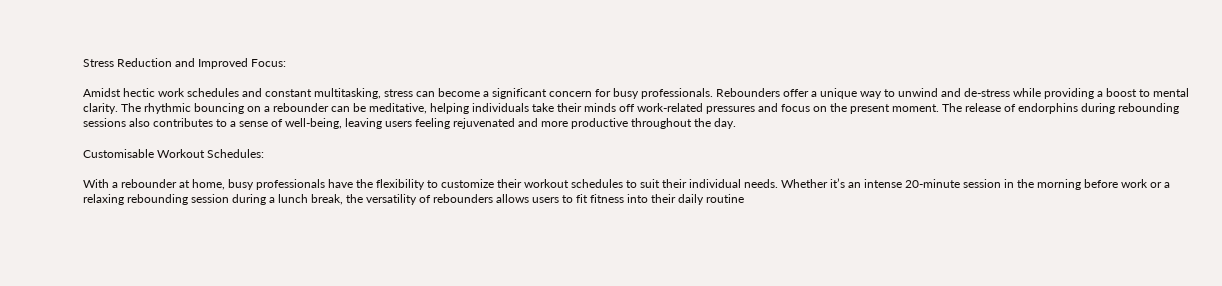Stress Reduction and Improved Focus:

Amidst hectic work schedules and constant multitasking, stress can become a significant concern for busy professionals. Rebounders offer a unique way to unwind and de-stress while providing a boost to mental clarity. The rhythmic bouncing on a rebounder can be meditative, helping individuals take their minds off work-related pressures and focus on the present moment. The release of endorphins during rebounding sessions also contributes to a sense of well-being, leaving users feeling rejuvenated and more productive throughout the day.

Customisable Workout Schedules:

With a rebounder at home, busy professionals have the flexibility to customize their workout schedules to suit their individual needs. Whether it’s an intense 20-minute session in the morning before work or a relaxing rebounding session during a lunch break, the versatility of rebounders allows users to fit fitness into their daily routine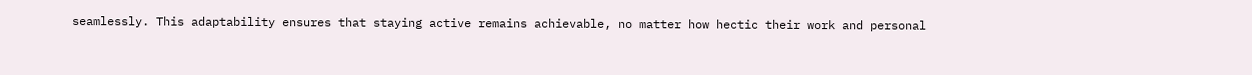seamlessly. This adaptability ensures that staying active remains achievable, no matter how hectic their work and personal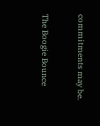commitments may be.

The Boogie Bounce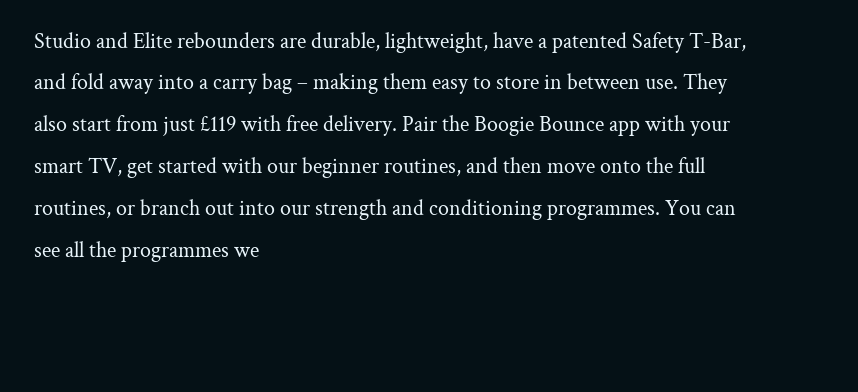Studio and Elite rebounders are durable, lightweight, have a patented Safety T-Bar, and fold away into a carry bag – making them easy to store in between use. They also start from just £119 with free delivery. Pair the Boogie Bounce app with your smart TV, get started with our beginner routines, and then move onto the full routines, or branch out into our strength and conditioning programmes. You can see all the programmes we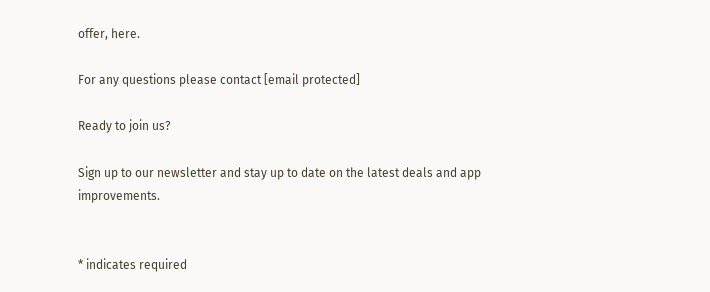offer, here.

For any questions please contact [email protected]

Ready to join us?

Sign up to our newsletter and stay up to date on the latest deals and app improvements.


* indicates required